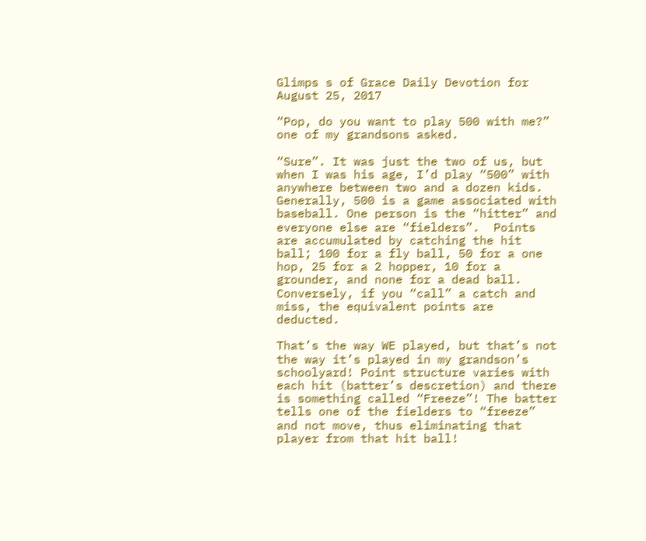Glimps s of Grace Daily Devotion for August 25, 2017

“Pop, do you want to play 500 with me?” one of my grandsons asked.

“Sure”. It was just the two of us, but when I was his age, I’d play “500” with anywhere between two and a dozen kids. Generally, 500 is a game associated with baseball. One person is the “hitter” and everyone else are “fielders”.  Points are accumulated by catching the hit ball; 100 for a fly ball, 50 for a one hop, 25 for a 2 hopper, 10 for a grounder, and none for a dead ball. Conversely, if you “call” a catch and miss, the equivalent points are deducted.

That’s the way WE played, but that’s not the way it’s played in my grandson’s schoolyard! Point structure varies with each hit (batter’s descretion) and there is something called “Freeze”! The batter tells one of the fielders to “freeze” and not move, thus eliminating that player from that hit ball!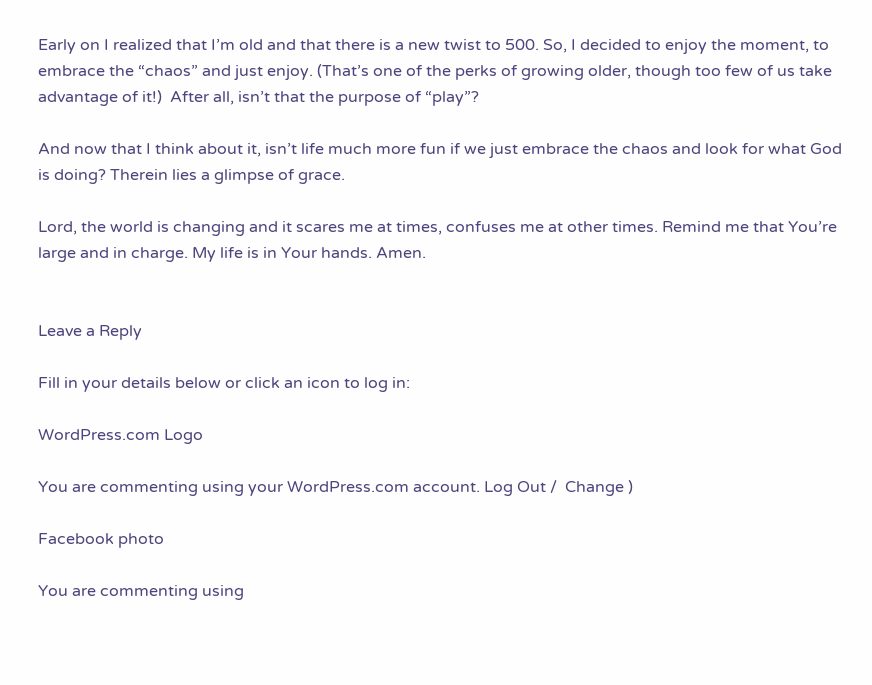Early on I realized that I’m old and that there is a new twist to 500. So, I decided to enjoy the moment, to embrace the “chaos” and just enjoy. (That’s one of the perks of growing older, though too few of us take advantage of it!)  After all, isn’t that the purpose of “play”?

And now that I think about it, isn’t life much more fun if we just embrace the chaos and look for what God is doing? Therein lies a glimpse of grace.

Lord, the world is changing and it scares me at times, confuses me at other times. Remind me that You’re large and in charge. My life is in Your hands. Amen.


Leave a Reply

Fill in your details below or click an icon to log in:

WordPress.com Logo

You are commenting using your WordPress.com account. Log Out /  Change )

Facebook photo

You are commenting using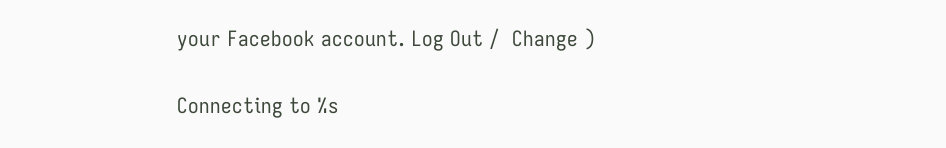your Facebook account. Log Out /  Change )

Connecting to %s